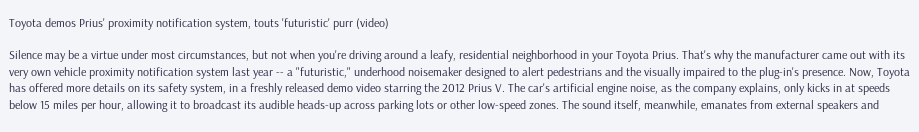Toyota demos Prius' proximity notification system, touts 'futuristic' purr (video)

Silence may be a virtue under most circumstances, but not when you're driving around a leafy, residential neighborhood in your Toyota Prius. That's why the manufacturer came out with its very own vehicle proximity notification system last year -- a "futuristic," underhood noisemaker designed to alert pedestrians and the visually impaired to the plug-in's presence. Now, Toyota has offered more details on its safety system, in a freshly released demo video starring the 2012 Prius V. The car's artificial engine noise, as the company explains, only kicks in at speeds below 15 miles per hour, allowing it to broadcast its audible heads-up across parking lots or other low-speed zones. The sound itself, meanwhile, emanates from external speakers and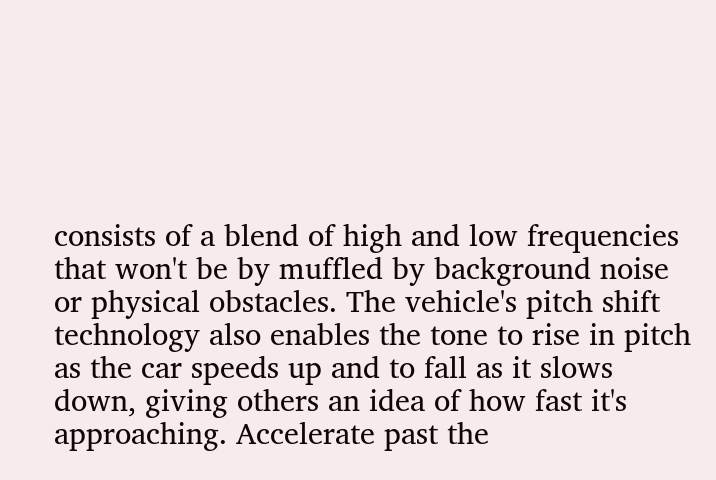consists of a blend of high and low frequencies that won't be by muffled by background noise or physical obstacles. The vehicle's pitch shift technology also enables the tone to rise in pitch as the car speeds up and to fall as it slows down, giving others an idea of how fast it's approaching. Accelerate past the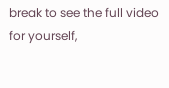break to see the full video for yourself,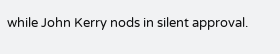while John Kerry nods in silent approval.